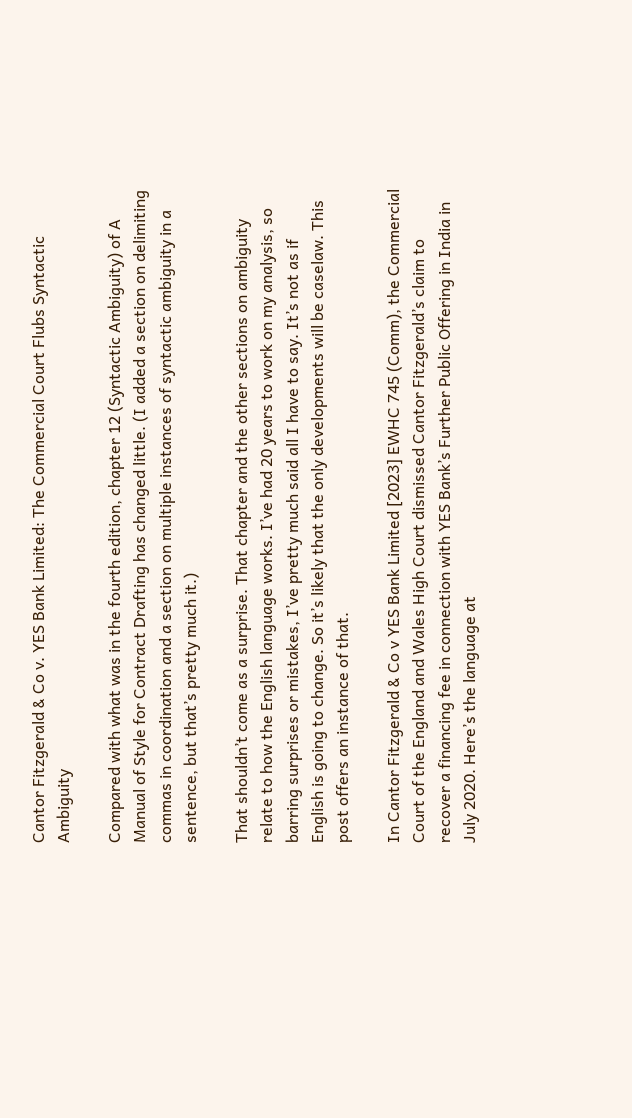Cantor Fitzgerald & Co v. YES Bank Limited: The Commercial Court Flubs Syntactic Ambiguity

Compared with what was in the fourth edition, chapter 12 (Syntactic Ambiguity) of A Manual of Style for Contract Drafting has changed little. (I added a section on delimiting commas in coordination and a section on multiple instances of syntactic ambiguity in a sentence, but that’s pretty much it.)

That shouldn’t come as a surprise. That chapter and the other sections on ambiguity relate to how the English language works. I’ve had 20 years to work on my analysis, so barring surprises or mistakes, I’ve pretty much said all I have to say. It’s not as if English is going to change. So it’s likely that the only developments will be caselaw. This post offers an instance of that.

In Cantor Fitzgerald & Co v YES Bank Limited [2023] EWHC 745 (Comm), the Commercial Court of the England and Wales High Court dismissed Cantor Fitzgerald’s claim to recover a financing fee in connection with YES Bank’s Further Public Offering in India in July 2020. Here’s the language at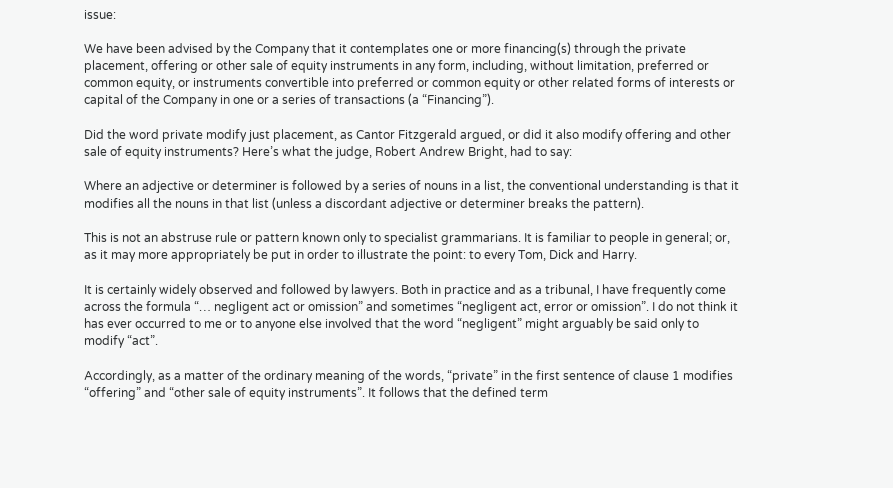issue:

We have been advised by the Company that it contemplates one or more financing(s) through the private placement, offering or other sale of equity instruments in any form, including, without limitation, preferred or common equity, or instruments convertible into preferred or common equity or other related forms of interests or capital of the Company in one or a series of transactions (a “Financing”).

Did the word private modify just placement, as Cantor Fitzgerald argued, or did it also modify offering and other sale of equity instruments? Here’s what the judge, Robert Andrew Bright, had to say:

Where an adjective or determiner is followed by a series of nouns in a list, the conventional understanding is that it modifies all the nouns in that list (unless a discordant adjective or determiner breaks the pattern).

This is not an abstruse rule or pattern known only to specialist grammarians. It is familiar to people in general; or, as it may more appropriately be put in order to illustrate the point: to every Tom, Dick and Harry.

It is certainly widely observed and followed by lawyers. Both in practice and as a tribunal, I have frequently come across the formula “… negligent act or omission” and sometimes “negligent act, error or omission”. I do not think it has ever occurred to me or to anyone else involved that the word “negligent” might arguably be said only to modify “act”.

Accordingly, as a matter of the ordinary meaning of the words, “private” in the first sentence of clause 1 modifies “offering” and “other sale of equity instruments”. It follows that the defined term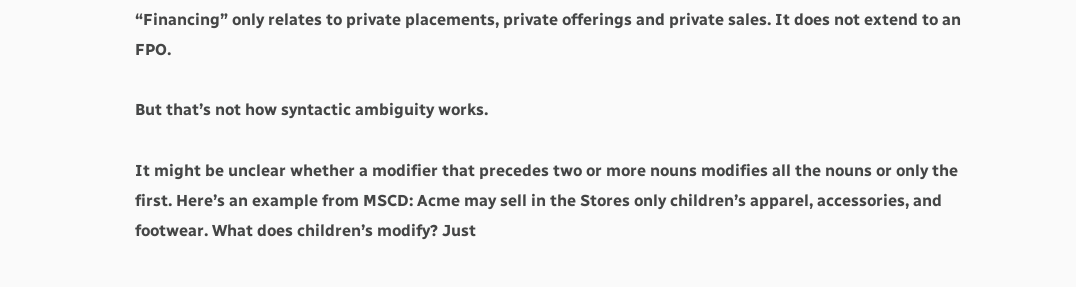“Financing” only relates to private placements, private offerings and private sales. It does not extend to an FPO.

But that’s not how syntactic ambiguity works.

It might be unclear whether a modifier that precedes two or more nouns modifies all the nouns or only the first. Here’s an example from MSCD: Acme may sell in the Stores only children’s apparel, accessories, and footwear. What does children’s modify? Just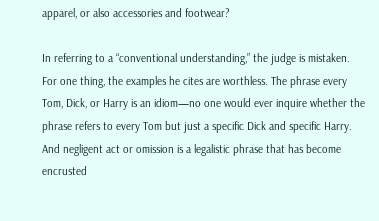apparel, or also accessories and footwear?

In referring to a “conventional understanding,” the judge is mistaken. For one thing, the examples he cites are worthless. The phrase every Tom, Dick, or Harry is an idiom—no one would ever inquire whether the phrase refers to every Tom but just a specific Dick and specific Harry. And negligent act or omission is a legalistic phrase that has become encrusted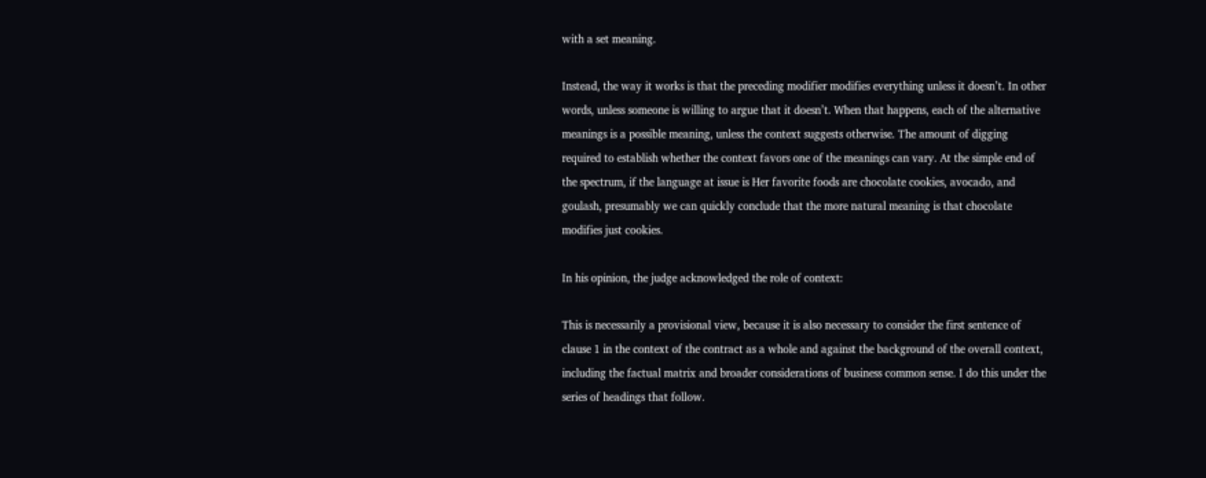with a set meaning.

Instead, the way it works is that the preceding modifier modifies everything unless it doesn’t. In other words, unless someone is willing to argue that it doesn’t. When that happens, each of the alternative meanings is a possible meaning, unless the context suggests otherwise. The amount of digging required to establish whether the context favors one of the meanings can vary. At the simple end of the spectrum, if the language at issue is Her favorite foods are chocolate cookies, avocado, and goulash, presumably we can quickly conclude that the more natural meaning is that chocolate modifies just cookies.

In his opinion, the judge acknowledged the role of context:

This is necessarily a provisional view, because it is also necessary to consider the first sentence of clause 1 in the context of the contract as a whole and against the background of the overall context, including the factual matrix and broader considerations of business common sense. I do this under the series of headings that follow.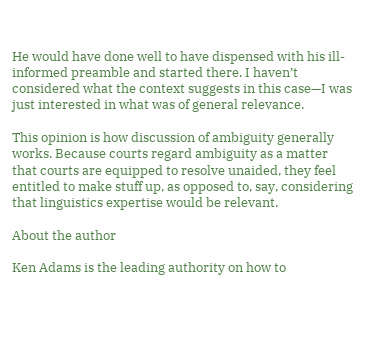He would have done well to have dispensed with his ill-informed preamble and started there. I haven’t considered what the context suggests in this case—I was just interested in what was of general relevance.

This opinion is how discussion of ambiguity generally works. Because courts regard ambiguity as a matter that courts are equipped to resolve unaided, they feel entitled to make stuff up, as opposed to, say, considering that linguistics expertise would be relevant.

About the author

Ken Adams is the leading authority on how to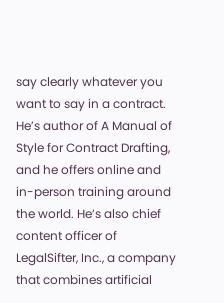say clearly whatever you want to say in a contract. He’s author of A Manual of Style for Contract Drafting, and he offers online and in-person training around the world. He’s also chief content officer of LegalSifter, Inc., a company that combines artificial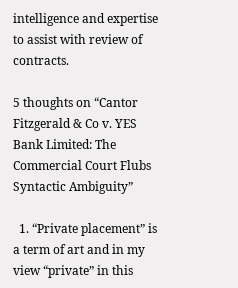intelligence and expertise to assist with review of contracts.

5 thoughts on “Cantor Fitzgerald & Co v. YES Bank Limited: The Commercial Court Flubs Syntactic Ambiguity”

  1. “Private placement” is a term of art and in my view “private” in this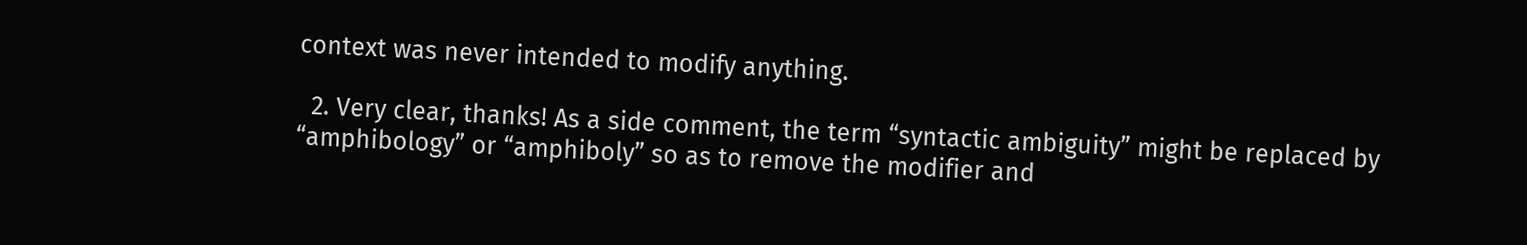context was never intended to modify anything.

  2. Very clear, thanks! As a side comment, the term “syntactic ambiguity” might be replaced by “amphibology” or “amphiboly” so as to remove the modifier and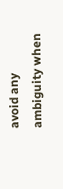avoid any ambiguity when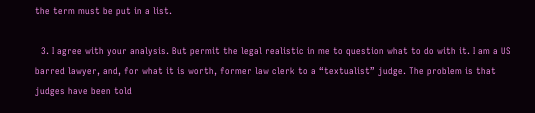the term must be put in a list.

  3. I agree with your analysis. But permit the legal realistic in me to question what to do with it. I am a US barred lawyer, and, for what it is worth, former law clerk to a “textualist” judge. The problem is that judges have been told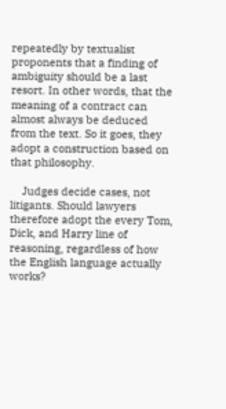repeatedly by textualist proponents that a finding of ambiguity should be a last resort. In other words, that the meaning of a contract can almost always be deduced from the text. So it goes, they adopt a construction based on that philosophy.

    Judges decide cases, not litigants. Should lawyers therefore adopt the every Tom, Dick, and Harry line of reasoning, regardless of how the English language actually works?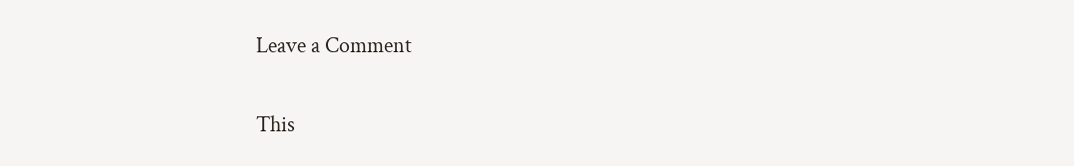Leave a Comment

This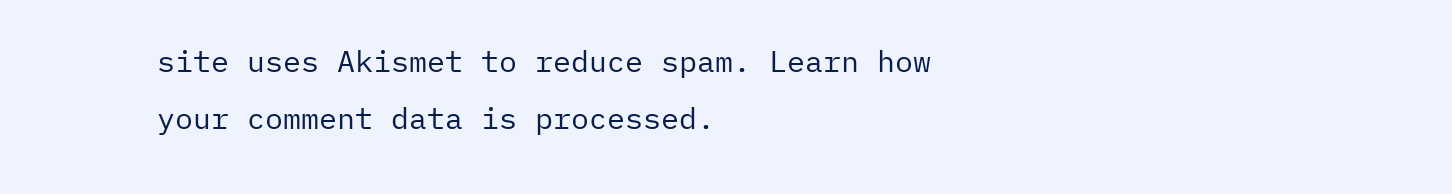site uses Akismet to reduce spam. Learn how your comment data is processed.